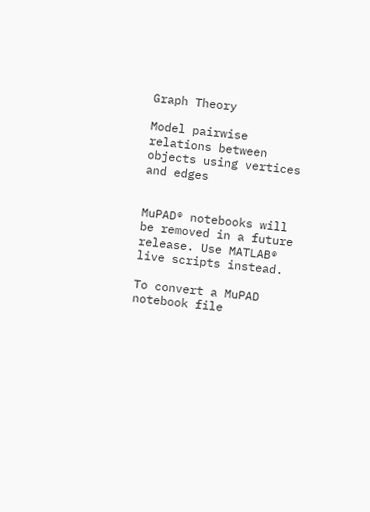Graph Theory

Model pairwise relations between objects using vertices and edges


MuPAD® notebooks will be removed in a future release. Use MATLAB® live scripts instead.

To convert a MuPAD notebook file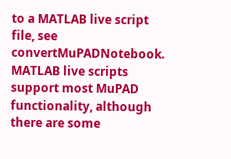to a MATLAB live script file, see convertMuPADNotebook. MATLAB live scripts support most MuPAD functionality, although there are some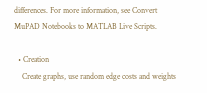differences. For more information, see Convert MuPAD Notebooks to MATLAB Live Scripts.

  • Creation
    Create graphs, use random edge costs and weights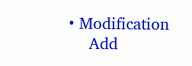• Modification
    Add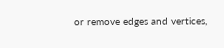or remove edges and vertices,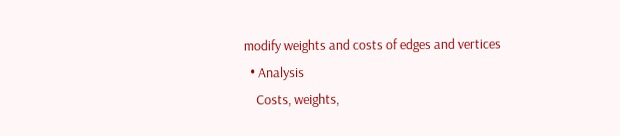modify weights and costs of edges and vertices
  • Analysis
    Costs, weights,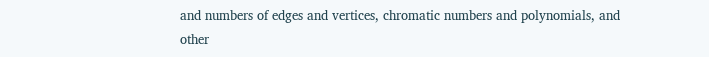and numbers of edges and vertices, chromatic numbers and polynomials, and other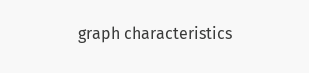graph characteristics